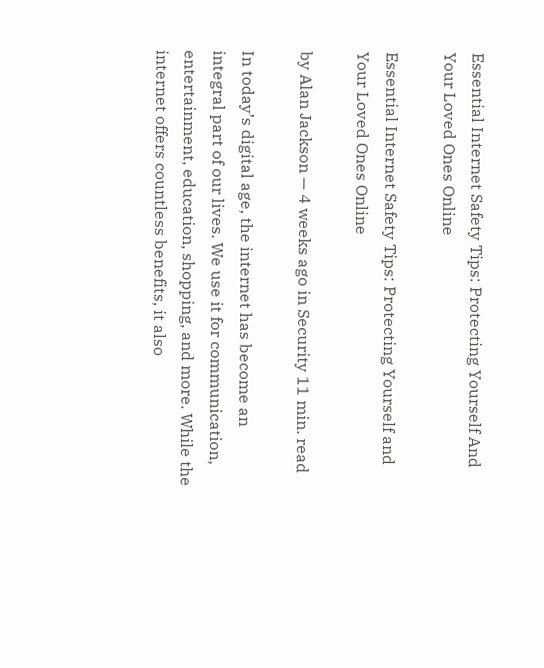Essential Internet Safety Tips: Protecting Yourself And Your Loved Ones Online

Essential Internet Safety Tips: Protecting Yourself and Your Loved Ones Online

by Alan Jackson — 4 weeks ago in Security 11 min. read

In today’s digital age, the internet has become an integral part of our lives. We use it for communication, entertainment, education, shopping, and more. While the internet offers countless benefits, it also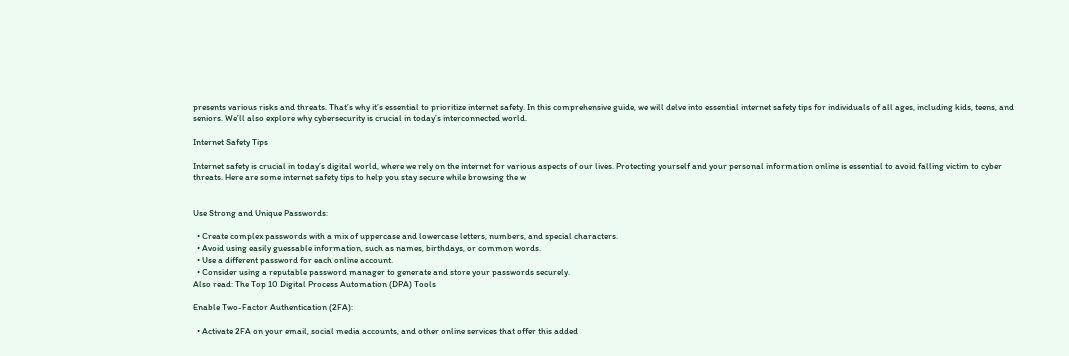presents various risks and threats. That’s why it’s essential to prioritize internet safety. In this comprehensive guide, we will delve into essential internet safety tips for individuals of all ages, including kids, teens, and seniors. We’ll also explore why cybersecurity is crucial in today’s interconnected world.

Internet Safety Tips

Internet safety is crucial in today’s digital world, where we rely on the internet for various aspects of our lives. Protecting yourself and your personal information online is essential to avoid falling victim to cyber threats. Here are some internet safety tips to help you stay secure while browsing the w


Use Strong and Unique Passwords:

  • Create complex passwords with a mix of uppercase and lowercase letters, numbers, and special characters.
  • Avoid using easily guessable information, such as names, birthdays, or common words.
  • Use a different password for each online account.
  • Consider using a reputable password manager to generate and store your passwords securely.
Also read: The Top 10 Digital Process Automation (DPA) Tools

Enable Two-Factor Authentication (2FA):

  • Activate 2FA on your email, social media accounts, and other online services that offer this added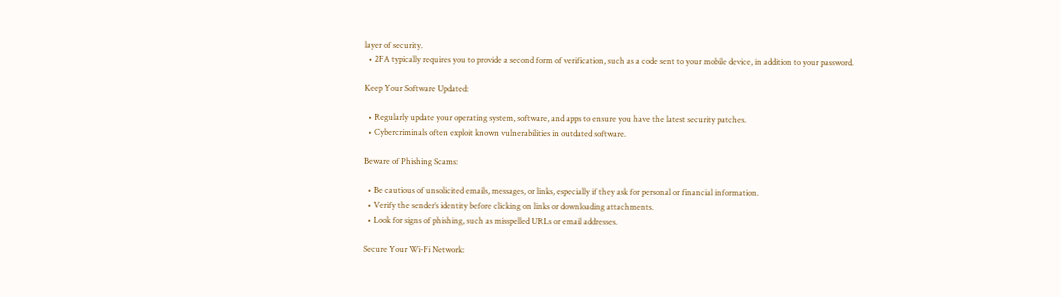layer of security.
  • 2FA typically requires you to provide a second form of verification, such as a code sent to your mobile device, in addition to your password.

Keep Your Software Updated:

  • Regularly update your operating system, software, and apps to ensure you have the latest security patches.
  • Cybercriminals often exploit known vulnerabilities in outdated software.

Beware of Phishing Scams:

  • Be cautious of unsolicited emails, messages, or links, especially if they ask for personal or financial information.
  • Verify the sender’s identity before clicking on links or downloading attachments.
  • Look for signs of phishing, such as misspelled URLs or email addresses.

Secure Your Wi-Fi Network: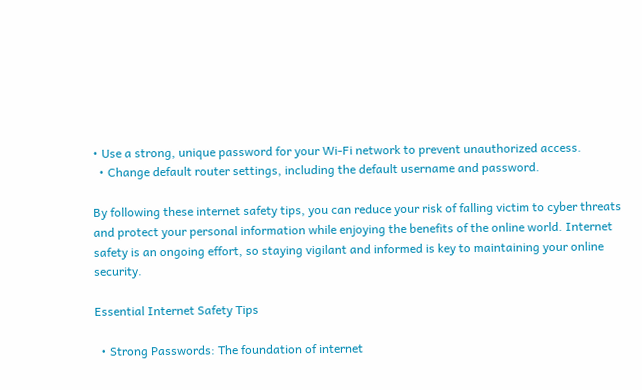• Use a strong, unique password for your Wi-Fi network to prevent unauthorized access.
  • Change default router settings, including the default username and password.

By following these internet safety tips, you can reduce your risk of falling victim to cyber threats and protect your personal information while enjoying the benefits of the online world. Internet safety is an ongoing effort, so staying vigilant and informed is key to maintaining your online security.

Essential Internet Safety Tips

  • Strong Passwords: The foundation of internet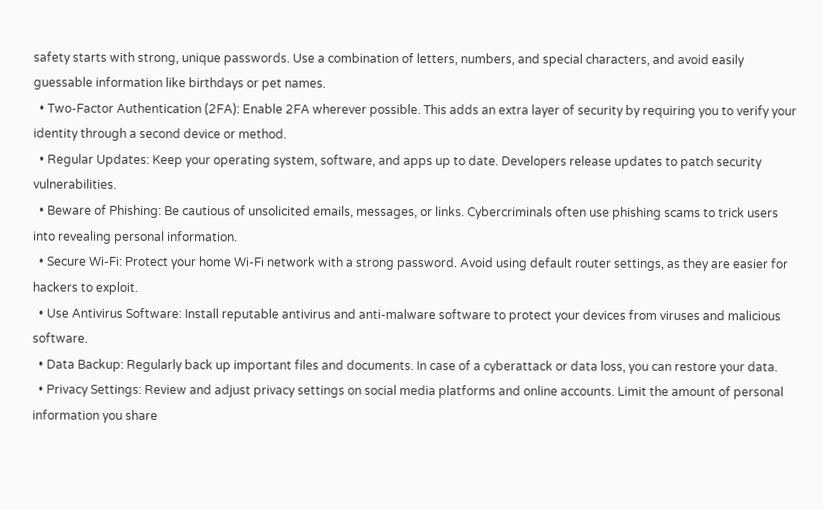safety starts with strong, unique passwords. Use a combination of letters, numbers, and special characters, and avoid easily guessable information like birthdays or pet names.
  • Two-Factor Authentication (2FA): Enable 2FA wherever possible. This adds an extra layer of security by requiring you to verify your identity through a second device or method.
  • Regular Updates: Keep your operating system, software, and apps up to date. Developers release updates to patch security vulnerabilities.
  • Beware of Phishing: Be cautious of unsolicited emails, messages, or links. Cybercriminals often use phishing scams to trick users into revealing personal information.
  • Secure Wi-Fi: Protect your home Wi-Fi network with a strong password. Avoid using default router settings, as they are easier for hackers to exploit.
  • Use Antivirus Software: Install reputable antivirus and anti-malware software to protect your devices from viruses and malicious software.
  • Data Backup: Regularly back up important files and documents. In case of a cyberattack or data loss, you can restore your data.
  • Privacy Settings: Review and adjust privacy settings on social media platforms and online accounts. Limit the amount of personal information you share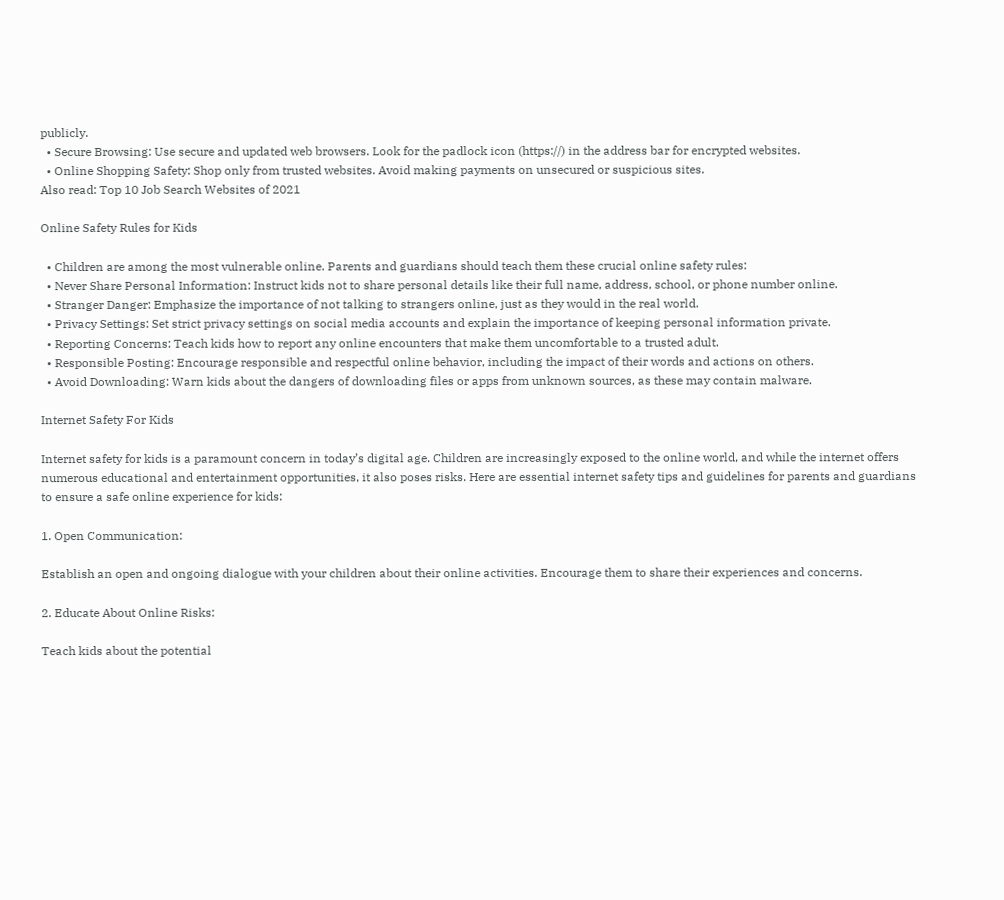publicly.
  • Secure Browsing: Use secure and updated web browsers. Look for the padlock icon (https://) in the address bar for encrypted websites.
  • Online Shopping Safety: Shop only from trusted websites. Avoid making payments on unsecured or suspicious sites.
Also read: Top 10 Job Search Websites of 2021

Online Safety Rules for Kids

  • Children are among the most vulnerable online. Parents and guardians should teach them these crucial online safety rules:
  • Never Share Personal Information: Instruct kids not to share personal details like their full name, address, school, or phone number online.
  • Stranger Danger: Emphasize the importance of not talking to strangers online, just as they would in the real world.
  • Privacy Settings: Set strict privacy settings on social media accounts and explain the importance of keeping personal information private.
  • Reporting Concerns: Teach kids how to report any online encounters that make them uncomfortable to a trusted adult.
  • Responsible Posting: Encourage responsible and respectful online behavior, including the impact of their words and actions on others.
  • Avoid Downloading: Warn kids about the dangers of downloading files or apps from unknown sources, as these may contain malware.

Internet Safety For Kids

Internet safety for kids is a paramount concern in today’s digital age. Children are increasingly exposed to the online world, and while the internet offers numerous educational and entertainment opportunities, it also poses risks. Here are essential internet safety tips and guidelines for parents and guardians to ensure a safe online experience for kids:

1. Open Communication:

Establish an open and ongoing dialogue with your children about their online activities. Encourage them to share their experiences and concerns.

2. Educate About Online Risks:

Teach kids about the potential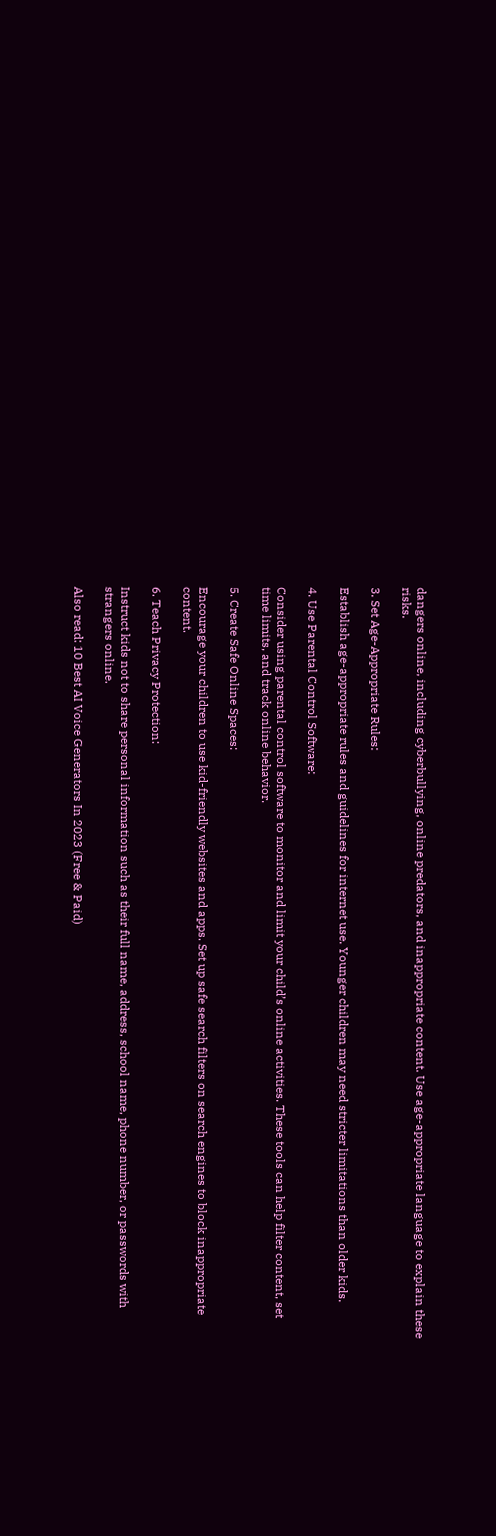dangers online, including cyberbullying, online predators, and inappropriate content. Use age-appropriate language to explain these risks.

3. Set Age-Appropriate Rules:

Establish age-appropriate rules and guidelines for internet use. Younger children may need stricter limitations than older kids.

4. Use Parental Control Software:

Consider using parental control software to monitor and limit your child’s online activities. These tools can help filter content, set time limits, and track online behavior.

5. Create Safe Online Spaces:

Encourage your children to use kid-friendly websites and apps. Set up safe search filters on search engines to block inappropriate content.

6. Teach Privacy Protection:

Instruct kids not to share personal information such as their full name, address, school name, phone number, or passwords with strangers online.

Also read: 10 Best AI Voice Generators In 2023 (Free & Paid)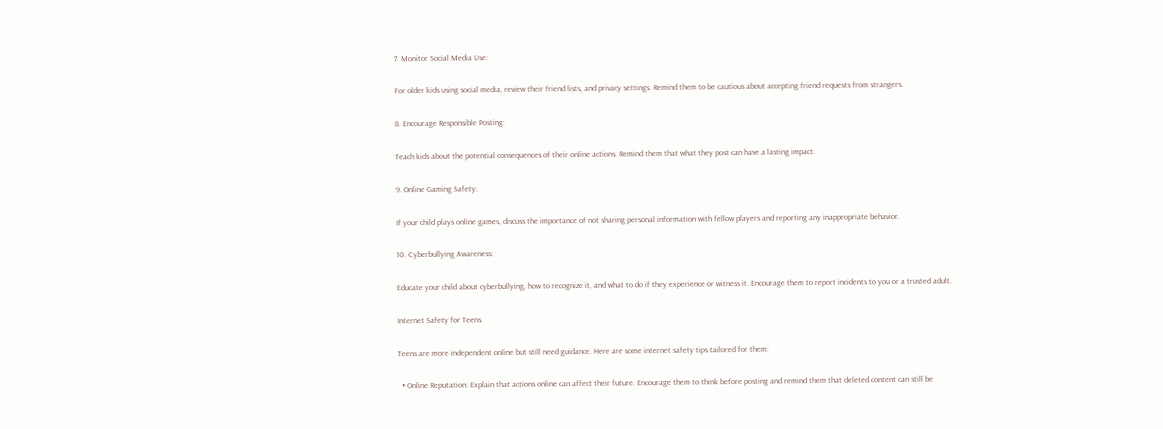7. Monitor Social Media Use:

For older kids using social media, review their friend lists, and privacy settings. Remind them to be cautious about accepting friend requests from strangers.

8. Encourage Responsible Posting:

Teach kids about the potential consequences of their online actions. Remind them that what they post can have a lasting impact.

9. Online Gaming Safety:

If your child plays online games, discuss the importance of not sharing personal information with fellow players and reporting any inappropriate behavior.

10. Cyberbullying Awareness:

Educate your child about cyberbullying, how to recognize it, and what to do if they experience or witness it. Encourage them to report incidents to you or a trusted adult.

Internet Safety for Teens

Teens are more independent online but still need guidance. Here are some internet safety tips tailored for them:

  • Online Reputation: Explain that actions online can affect their future. Encourage them to think before posting and remind them that deleted content can still be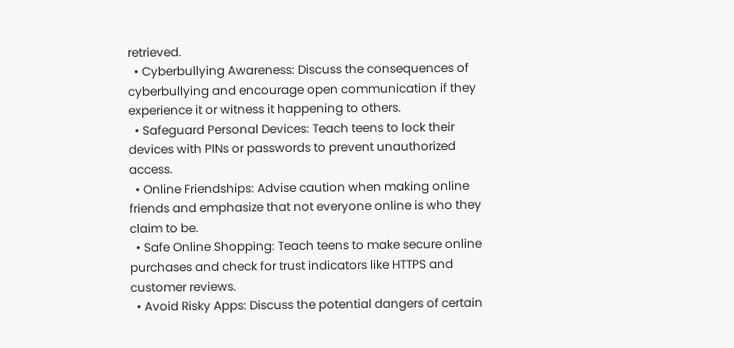retrieved.
  • Cyberbullying Awareness: Discuss the consequences of cyberbullying and encourage open communication if they experience it or witness it happening to others.
  • Safeguard Personal Devices: Teach teens to lock their devices with PINs or passwords to prevent unauthorized access.
  • Online Friendships: Advise caution when making online friends and emphasize that not everyone online is who they claim to be.
  • Safe Online Shopping: Teach teens to make secure online purchases and check for trust indicators like HTTPS and customer reviews.
  • Avoid Risky Apps: Discuss the potential dangers of certain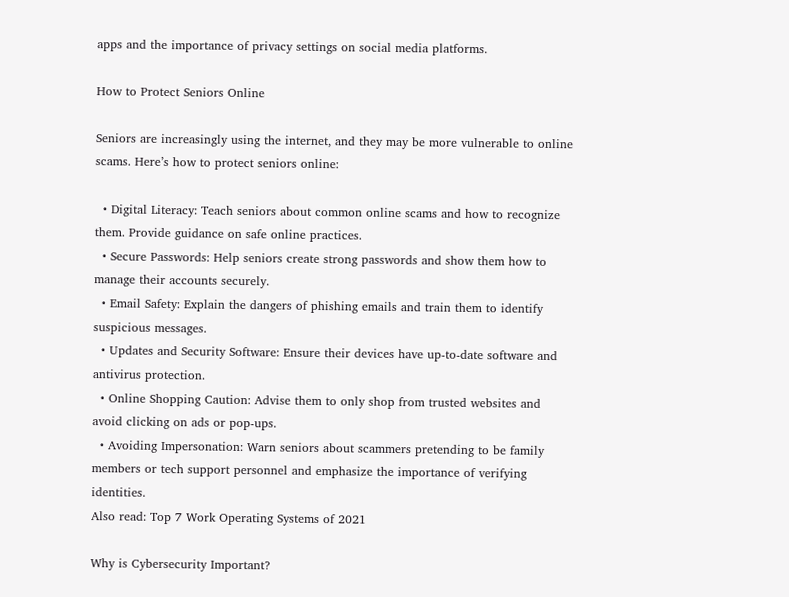apps and the importance of privacy settings on social media platforms.

How to Protect Seniors Online

Seniors are increasingly using the internet, and they may be more vulnerable to online scams. Here’s how to protect seniors online:

  • Digital Literacy: Teach seniors about common online scams and how to recognize them. Provide guidance on safe online practices.
  • Secure Passwords: Help seniors create strong passwords and show them how to manage their accounts securely.
  • Email Safety: Explain the dangers of phishing emails and train them to identify suspicious messages.
  • Updates and Security Software: Ensure their devices have up-to-date software and antivirus protection.
  • Online Shopping Caution: Advise them to only shop from trusted websites and avoid clicking on ads or pop-ups.
  • Avoiding Impersonation: Warn seniors about scammers pretending to be family members or tech support personnel and emphasize the importance of verifying identities.
Also read: Top 7 Work Operating Systems of 2021

Why is Cybersecurity Important?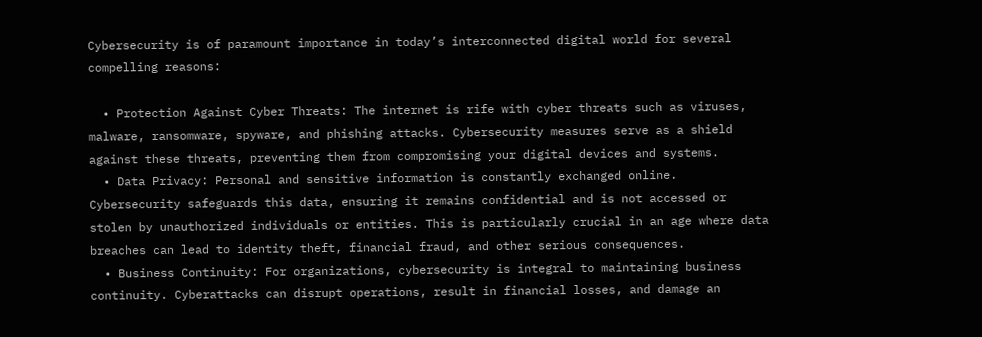Cybersecurity is of paramount importance in today’s interconnected digital world for several compelling reasons:

  • Protection Against Cyber Threats: The internet is rife with cyber threats such as viruses, malware, ransomware, spyware, and phishing attacks. Cybersecurity measures serve as a shield against these threats, preventing them from compromising your digital devices and systems.
  • Data Privacy: Personal and sensitive information is constantly exchanged online. Cybersecurity safeguards this data, ensuring it remains confidential and is not accessed or stolen by unauthorized individuals or entities. This is particularly crucial in an age where data breaches can lead to identity theft, financial fraud, and other serious consequences.
  • Business Continuity: For organizations, cybersecurity is integral to maintaining business continuity. Cyberattacks can disrupt operations, result in financial losses, and damage an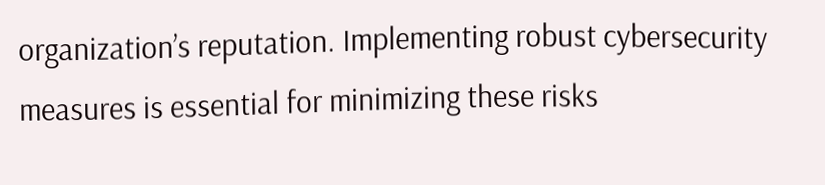organization’s reputation. Implementing robust cybersecurity measures is essential for minimizing these risks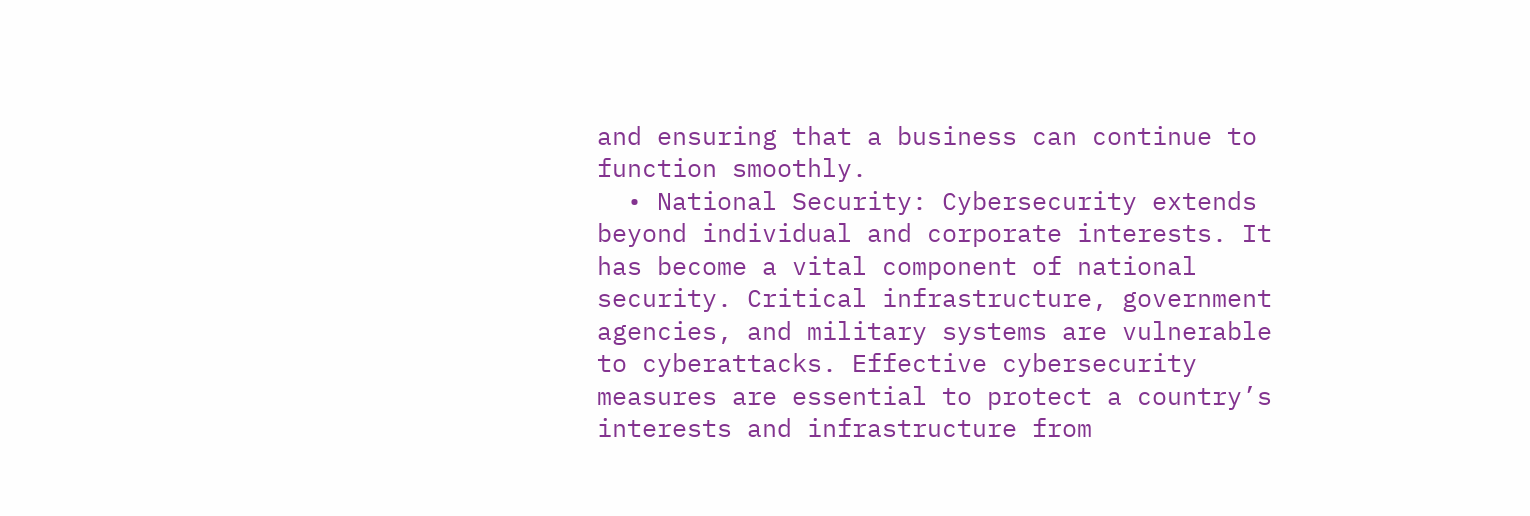and ensuring that a business can continue to function smoothly.
  • National Security: Cybersecurity extends beyond individual and corporate interests. It has become a vital component of national security. Critical infrastructure, government agencies, and military systems are vulnerable to cyberattacks. Effective cybersecurity measures are essential to protect a country’s interests and infrastructure from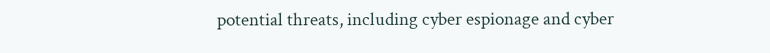potential threats, including cyber espionage and cyber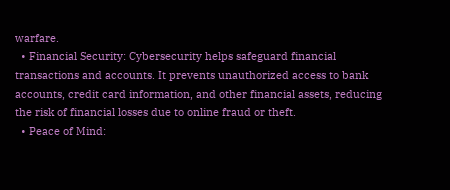warfare.
  • Financial Security: Cybersecurity helps safeguard financial transactions and accounts. It prevents unauthorized access to bank accounts, credit card information, and other financial assets, reducing the risk of financial losses due to online fraud or theft.
  • Peace of Mind: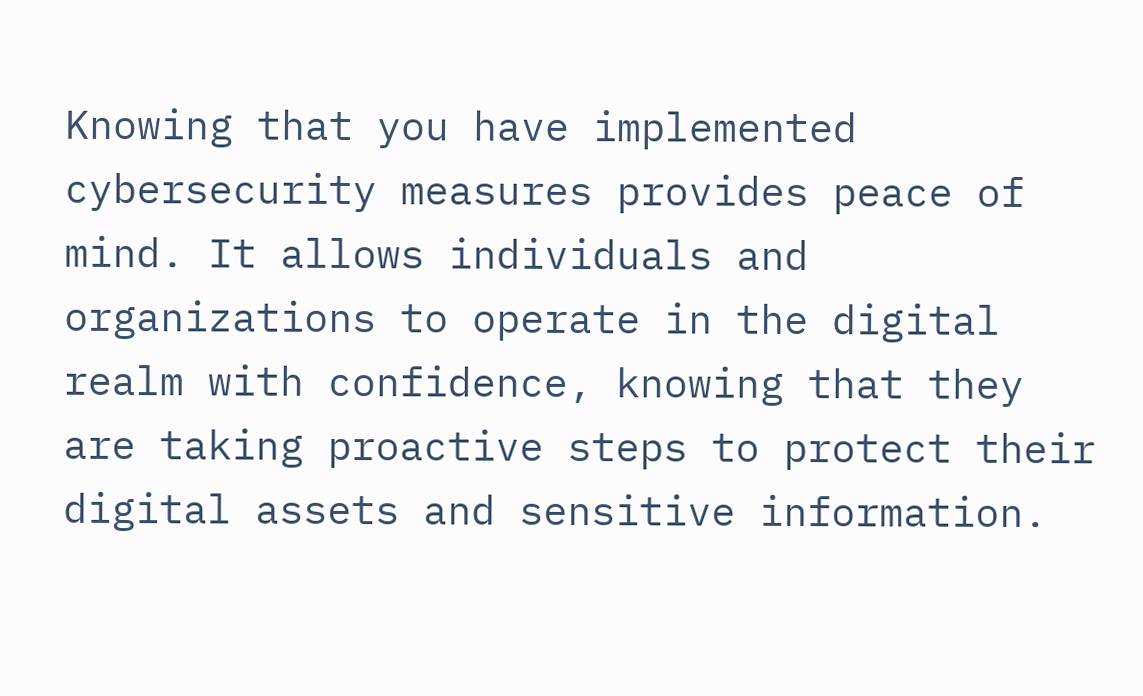Knowing that you have implemented cybersecurity measures provides peace of mind. It allows individuals and organizations to operate in the digital realm with confidence, knowing that they are taking proactive steps to protect their digital assets and sensitive information.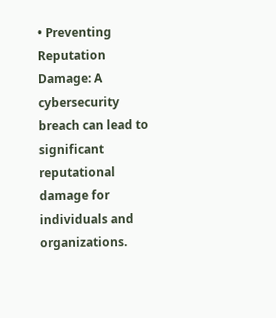• Preventing Reputation Damage: A cybersecurity breach can lead to significant reputational damage for individuals and organizations.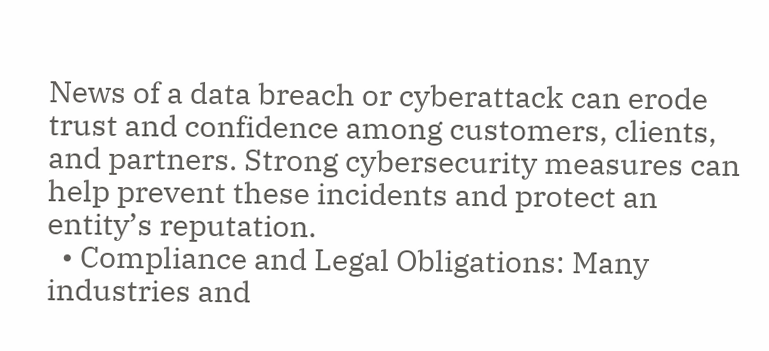News of a data breach or cyberattack can erode trust and confidence among customers, clients, and partners. Strong cybersecurity measures can help prevent these incidents and protect an entity’s reputation.
  • Compliance and Legal Obligations: Many industries and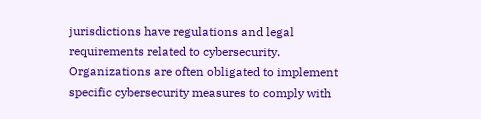jurisdictions have regulations and legal requirements related to cybersecurity. Organizations are often obligated to implement specific cybersecurity measures to comply with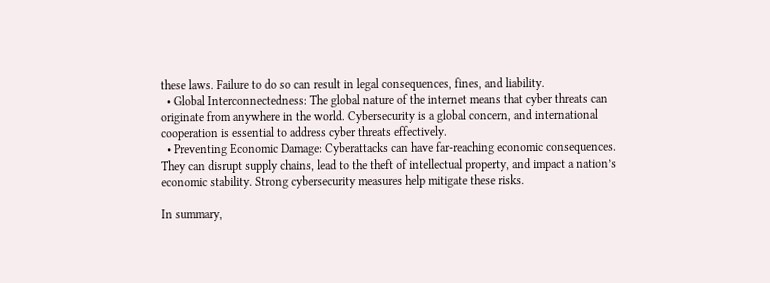these laws. Failure to do so can result in legal consequences, fines, and liability.
  • Global Interconnectedness: The global nature of the internet means that cyber threats can originate from anywhere in the world. Cybersecurity is a global concern, and international cooperation is essential to address cyber threats effectively.
  • Preventing Economic Damage: Cyberattacks can have far-reaching economic consequences. They can disrupt supply chains, lead to the theft of intellectual property, and impact a nation’s economic stability. Strong cybersecurity measures help mitigate these risks.

In summary,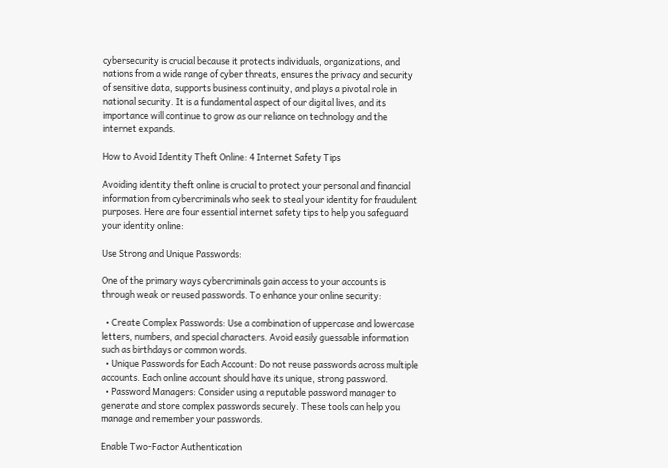cybersecurity is crucial because it protects individuals, organizations, and nations from a wide range of cyber threats, ensures the privacy and security of sensitive data, supports business continuity, and plays a pivotal role in national security. It is a fundamental aspect of our digital lives, and its importance will continue to grow as our reliance on technology and the internet expands.

How to Avoid Identity Theft Online: 4 Internet Safety Tips

Avoiding identity theft online is crucial to protect your personal and financial information from cybercriminals who seek to steal your identity for fraudulent purposes. Here are four essential internet safety tips to help you safeguard your identity online:

Use Strong and Unique Passwords:

One of the primary ways cybercriminals gain access to your accounts is through weak or reused passwords. To enhance your online security:

  • Create Complex Passwords: Use a combination of uppercase and lowercase letters, numbers, and special characters. Avoid easily guessable information such as birthdays or common words.
  • Unique Passwords for Each Account: Do not reuse passwords across multiple accounts. Each online account should have its unique, strong password.
  • Password Managers: Consider using a reputable password manager to generate and store complex passwords securely. These tools can help you manage and remember your passwords.

Enable Two-Factor Authentication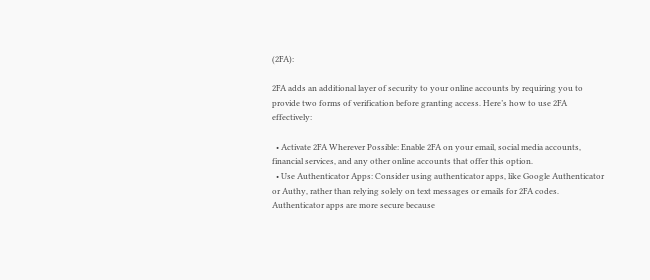(2FA):

2FA adds an additional layer of security to your online accounts by requiring you to provide two forms of verification before granting access. Here’s how to use 2FA effectively:

  • Activate 2FA Wherever Possible: Enable 2FA on your email, social media accounts, financial services, and any other online accounts that offer this option.
  • Use Authenticator Apps: Consider using authenticator apps, like Google Authenticator or Authy, rather than relying solely on text messages or emails for 2FA codes. Authenticator apps are more secure because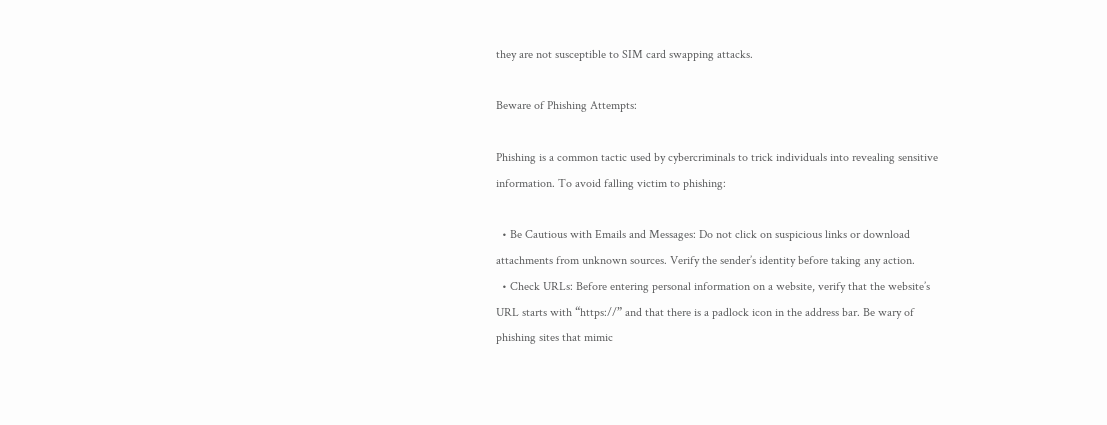they are not susceptible to SIM card swapping attacks.

Beware of Phishing Attempts:

Phishing is a common tactic used by cybercriminals to trick individuals into revealing sensitive information. To avoid falling victim to phishing:

  • Be Cautious with Emails and Messages: Do not click on suspicious links or download attachments from unknown sources. Verify the sender’s identity before taking any action.
  • Check URLs: Before entering personal information on a website, verify that the website’s URL starts with “https://” and that there is a padlock icon in the address bar. Be wary of phishing sites that mimic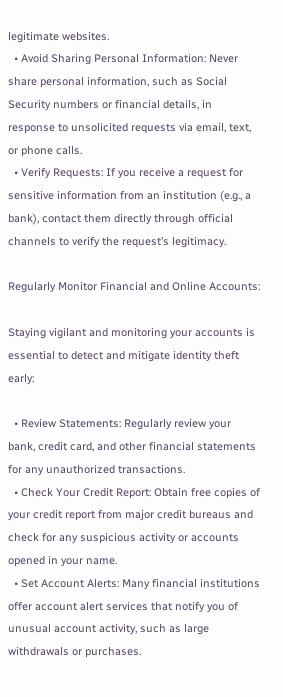legitimate websites.
  • Avoid Sharing Personal Information: Never share personal information, such as Social Security numbers or financial details, in response to unsolicited requests via email, text, or phone calls.
  • Verify Requests: If you receive a request for sensitive information from an institution (e.g., a bank), contact them directly through official channels to verify the request’s legitimacy.

Regularly Monitor Financial and Online Accounts:

Staying vigilant and monitoring your accounts is essential to detect and mitigate identity theft early:

  • Review Statements: Regularly review your bank, credit card, and other financial statements for any unauthorized transactions.
  • Check Your Credit Report: Obtain free copies of your credit report from major credit bureaus and check for any suspicious activity or accounts opened in your name.
  • Set Account Alerts: Many financial institutions offer account alert services that notify you of unusual account activity, such as large withdrawals or purchases.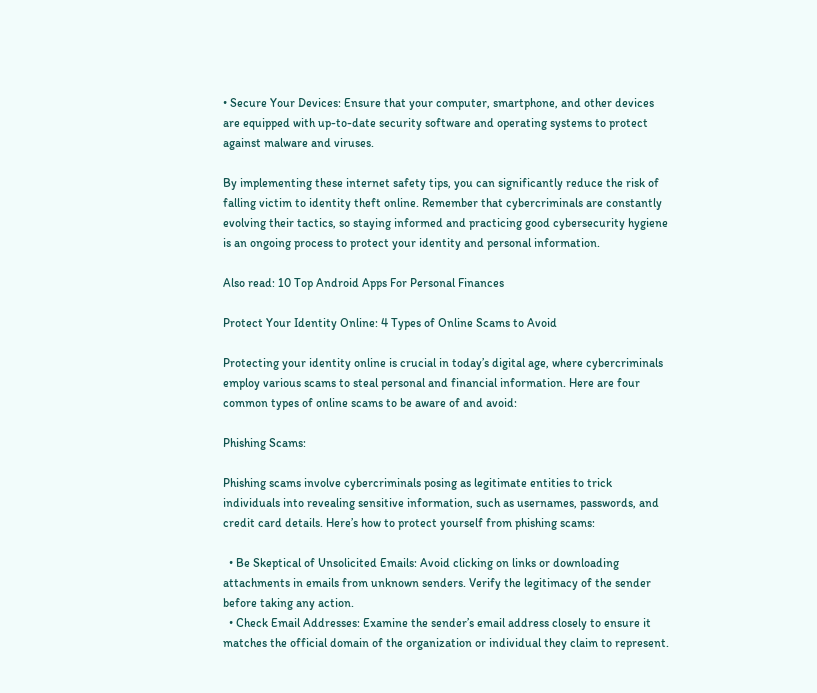• Secure Your Devices: Ensure that your computer, smartphone, and other devices are equipped with up-to-date security software and operating systems to protect against malware and viruses.

By implementing these internet safety tips, you can significantly reduce the risk of falling victim to identity theft online. Remember that cybercriminals are constantly evolving their tactics, so staying informed and practicing good cybersecurity hygiene is an ongoing process to protect your identity and personal information.

Also read: 10 Top Android Apps For Personal Finances

Protect Your Identity Online: 4 Types of Online Scams to Avoid

Protecting your identity online is crucial in today’s digital age, where cybercriminals employ various scams to steal personal and financial information. Here are four common types of online scams to be aware of and avoid:

Phishing Scams:

Phishing scams involve cybercriminals posing as legitimate entities to trick individuals into revealing sensitive information, such as usernames, passwords, and credit card details. Here’s how to protect yourself from phishing scams:

  • Be Skeptical of Unsolicited Emails: Avoid clicking on links or downloading attachments in emails from unknown senders. Verify the legitimacy of the sender before taking any action.
  • Check Email Addresses: Examine the sender’s email address closely to ensure it matches the official domain of the organization or individual they claim to represent.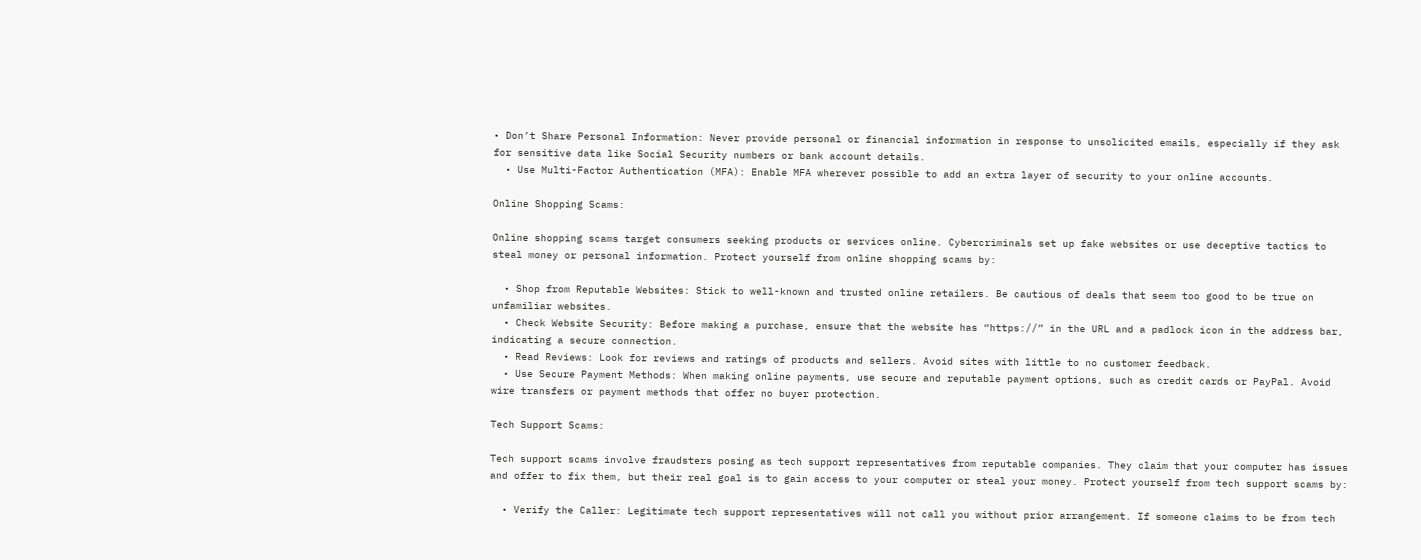• Don’t Share Personal Information: Never provide personal or financial information in response to unsolicited emails, especially if they ask for sensitive data like Social Security numbers or bank account details.
  • Use Multi-Factor Authentication (MFA): Enable MFA wherever possible to add an extra layer of security to your online accounts.

Online Shopping Scams:

Online shopping scams target consumers seeking products or services online. Cybercriminals set up fake websites or use deceptive tactics to steal money or personal information. Protect yourself from online shopping scams by:

  • Shop from Reputable Websites: Stick to well-known and trusted online retailers. Be cautious of deals that seem too good to be true on unfamiliar websites.
  • Check Website Security: Before making a purchase, ensure that the website has “https://” in the URL and a padlock icon in the address bar, indicating a secure connection.
  • Read Reviews: Look for reviews and ratings of products and sellers. Avoid sites with little to no customer feedback.
  • Use Secure Payment Methods: When making online payments, use secure and reputable payment options, such as credit cards or PayPal. Avoid wire transfers or payment methods that offer no buyer protection.

Tech Support Scams:

Tech support scams involve fraudsters posing as tech support representatives from reputable companies. They claim that your computer has issues and offer to fix them, but their real goal is to gain access to your computer or steal your money. Protect yourself from tech support scams by:

  • Verify the Caller: Legitimate tech support representatives will not call you without prior arrangement. If someone claims to be from tech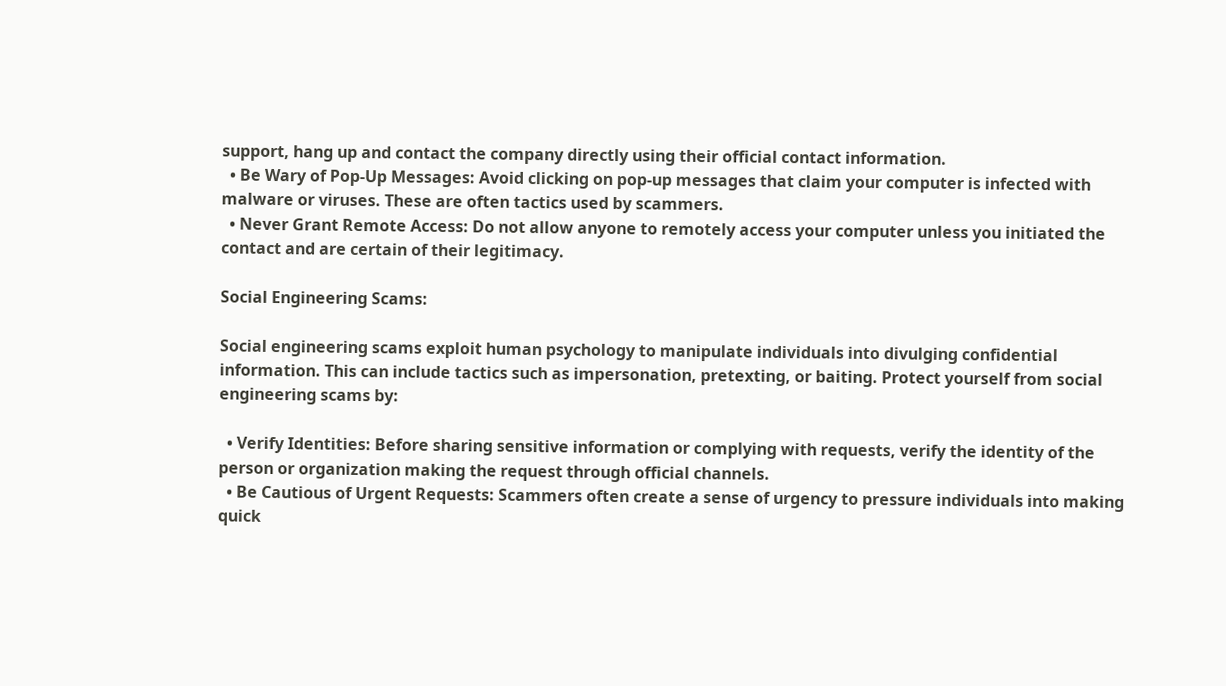support, hang up and contact the company directly using their official contact information.
  • Be Wary of Pop-Up Messages: Avoid clicking on pop-up messages that claim your computer is infected with malware or viruses. These are often tactics used by scammers.
  • Never Grant Remote Access: Do not allow anyone to remotely access your computer unless you initiated the contact and are certain of their legitimacy.

Social Engineering Scams:

Social engineering scams exploit human psychology to manipulate individuals into divulging confidential information. This can include tactics such as impersonation, pretexting, or baiting. Protect yourself from social engineering scams by:

  • Verify Identities: Before sharing sensitive information or complying with requests, verify the identity of the person or organization making the request through official channels.
  • Be Cautious of Urgent Requests: Scammers often create a sense of urgency to pressure individuals into making quick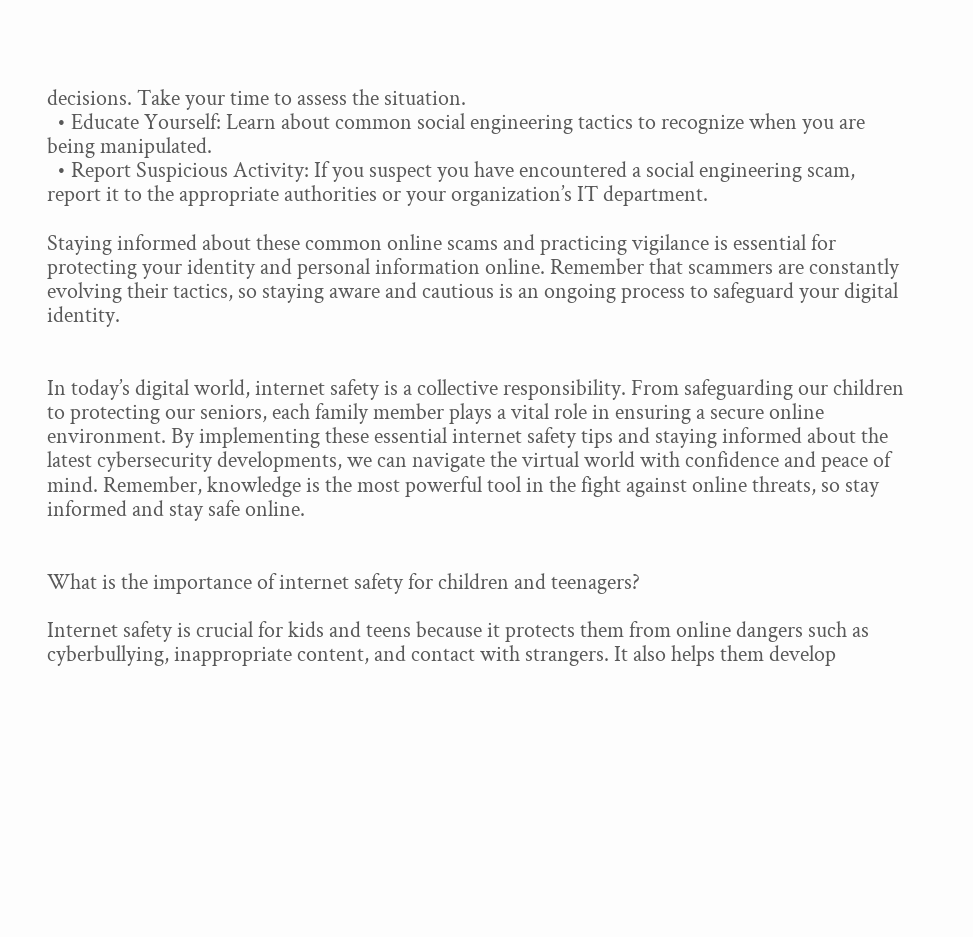decisions. Take your time to assess the situation.
  • Educate Yourself: Learn about common social engineering tactics to recognize when you are being manipulated.
  • Report Suspicious Activity: If you suspect you have encountered a social engineering scam, report it to the appropriate authorities or your organization’s IT department.

Staying informed about these common online scams and practicing vigilance is essential for protecting your identity and personal information online. Remember that scammers are constantly evolving their tactics, so staying aware and cautious is an ongoing process to safeguard your digital identity.


In today’s digital world, internet safety is a collective responsibility. From safeguarding our children to protecting our seniors, each family member plays a vital role in ensuring a secure online environment. By implementing these essential internet safety tips and staying informed about the latest cybersecurity developments, we can navigate the virtual world with confidence and peace of mind. Remember, knowledge is the most powerful tool in the fight against online threats, so stay informed and stay safe online.


What is the importance of internet safety for children and teenagers?

Internet safety is crucial for kids and teens because it protects them from online dangers such as cyberbullying, inappropriate content, and contact with strangers. It also helps them develop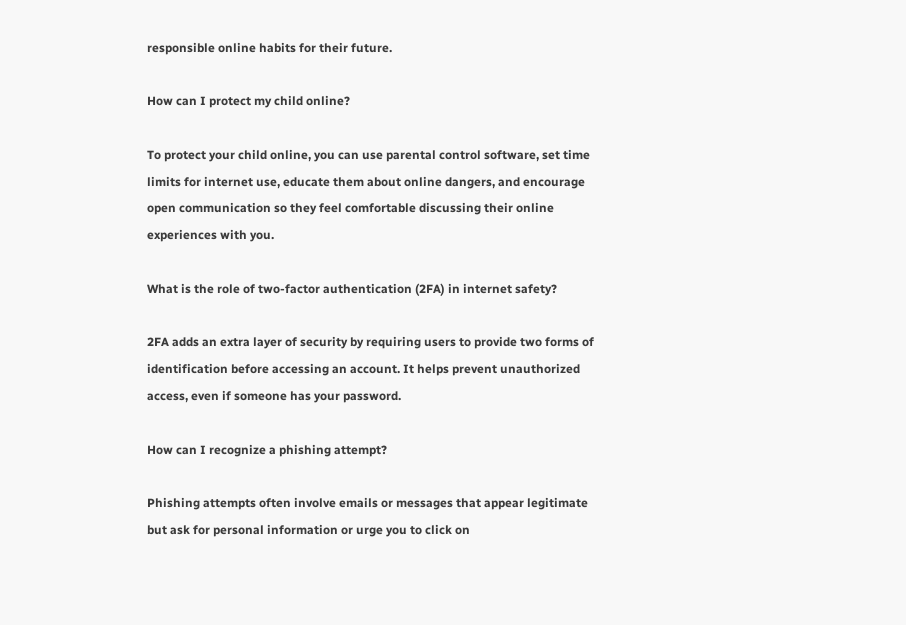responsible online habits for their future.

How can I protect my child online?

To protect your child online, you can use parental control software, set time limits for internet use, educate them about online dangers, and encourage open communication so they feel comfortable discussing their online experiences with you.

What is the role of two-factor authentication (2FA) in internet safety?

2FA adds an extra layer of security by requiring users to provide two forms of identification before accessing an account. It helps prevent unauthorized access, even if someone has your password.

How can I recognize a phishing attempt?

Phishing attempts often involve emails or messages that appear legitimate but ask for personal information or urge you to click on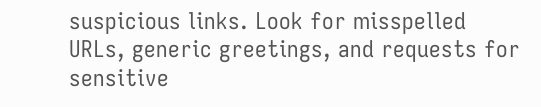suspicious links. Look for misspelled URLs, generic greetings, and requests for sensitive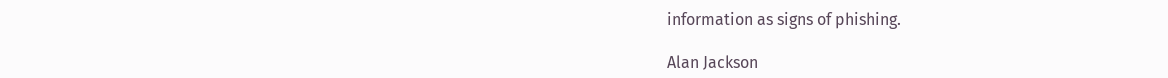information as signs of phishing.

Alan Jackson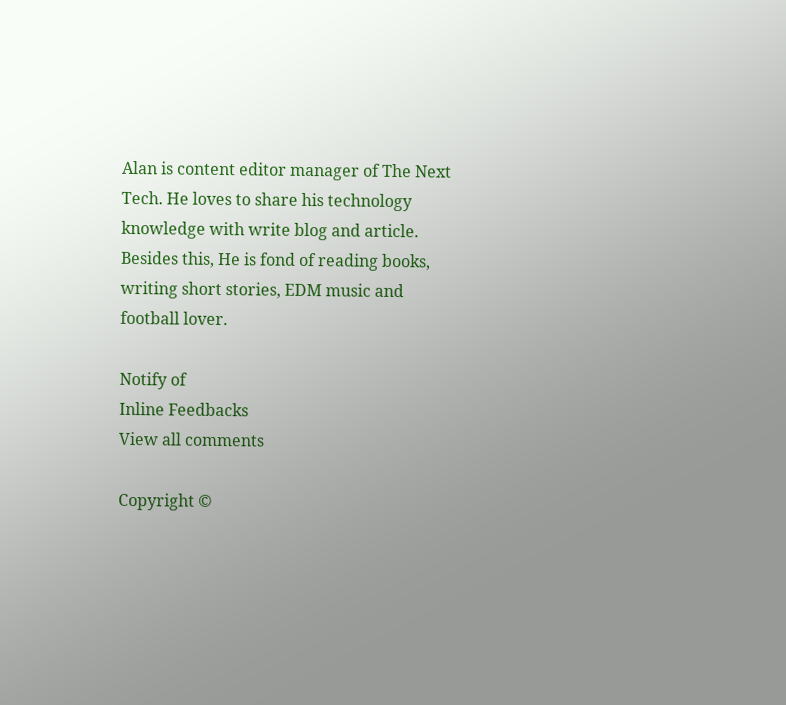Alan is content editor manager of The Next Tech. He loves to share his technology knowledge with write blog and article. Besides this, He is fond of reading books, writing short stories, EDM music and football lover.

Notify of
Inline Feedbacks
View all comments

Copyright ©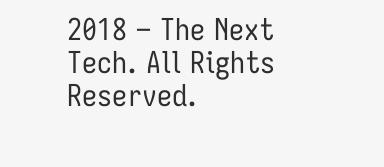2018 – The Next Tech. All Rights Reserved.